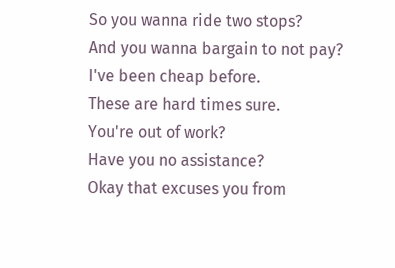So you wanna ride two stops?
And you wanna bargain to not pay?
I've been cheap before.
These are hard times sure.
You're out of work?
Have you no assistance?
Okay that excuses you from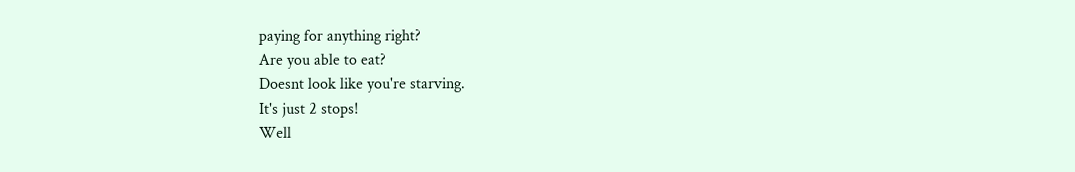paying for anything right?
Are you able to eat?
Doesnt look like you're starving.
It's just 2 stops!
Well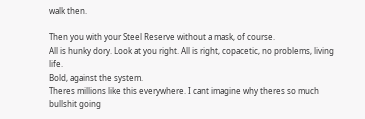walk then.

Then you with your Steel Reserve without a mask, of course.
All is hunky dory. Look at you right. All is right, copacetic, no problems, living life.
Bold, against the system.
Theres millions like this everywhere. I cant imagine why theres so much bullshit going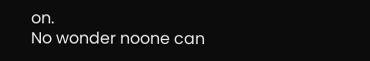on.
No wonder noone can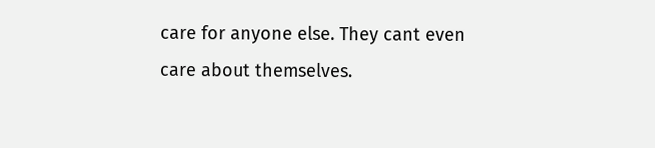care for anyone else. They cant even care about themselves.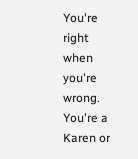You're right when you're wrong. You're a Karen or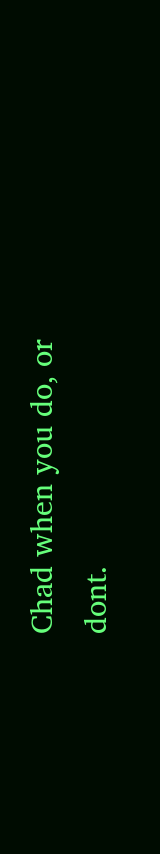Chad when you do, or dont.